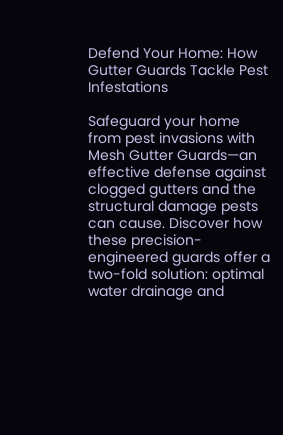Defend Your Home: How Gutter Guards Tackle Pest Infestations

Safeguard your home from pest invasions with Mesh Gutter Guards—an effective defense against clogged gutters and the structural damage pests can cause. Discover how these precision-engineered guards offer a two-fold solution: optimal water drainage and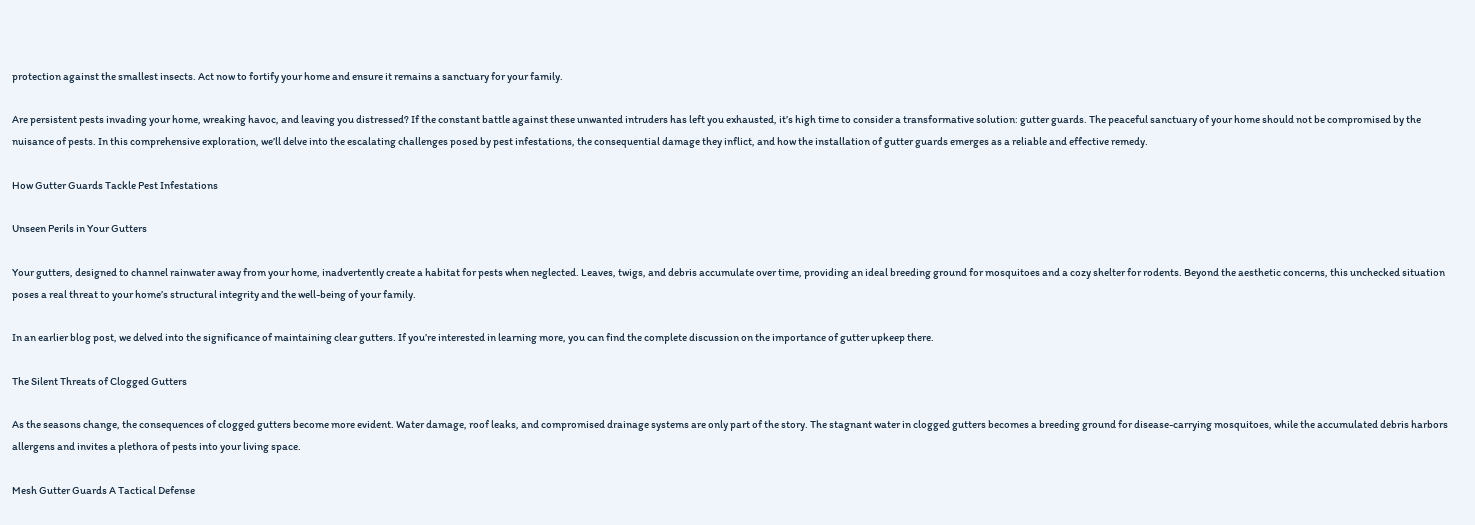protection against the smallest insects. Act now to fortify your home and ensure it remains a sanctuary for your family.

Are persistent pests invading your home, wreaking havoc, and leaving you distressed? If the constant battle against these unwanted intruders has left you exhausted, it’s high time to consider a transformative solution: gutter guards. The peaceful sanctuary of your home should not be compromised by the nuisance of pests. In this comprehensive exploration, we’ll delve into the escalating challenges posed by pest infestations, the consequential damage they inflict, and how the installation of gutter guards emerges as a reliable and effective remedy.

How Gutter Guards Tackle Pest Infestations

Unseen Perils in Your Gutters

Your gutters, designed to channel rainwater away from your home, inadvertently create a habitat for pests when neglected. Leaves, twigs, and debris accumulate over time, providing an ideal breeding ground for mosquitoes and a cozy shelter for rodents. Beyond the aesthetic concerns, this unchecked situation poses a real threat to your home’s structural integrity and the well-being of your family.

In an earlier blog post, we delved into the significance of maintaining clear gutters. If you’re interested in learning more, you can find the complete discussion on the importance of gutter upkeep there.

The Silent Threats of Clogged Gutters

As the seasons change, the consequences of clogged gutters become more evident. Water damage, roof leaks, and compromised drainage systems are only part of the story. The stagnant water in clogged gutters becomes a breeding ground for disease-carrying mosquitoes, while the accumulated debris harbors allergens and invites a plethora of pests into your living space.

Mesh Gutter Guards A Tactical Defense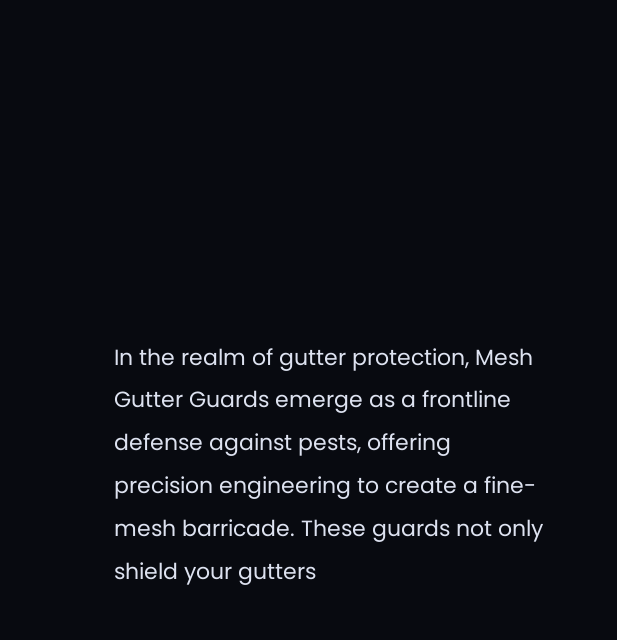In the realm of gutter protection, Mesh Gutter Guards emerge as a frontline defense against pests, offering precision engineering to create a fine-mesh barricade. These guards not only shield your gutters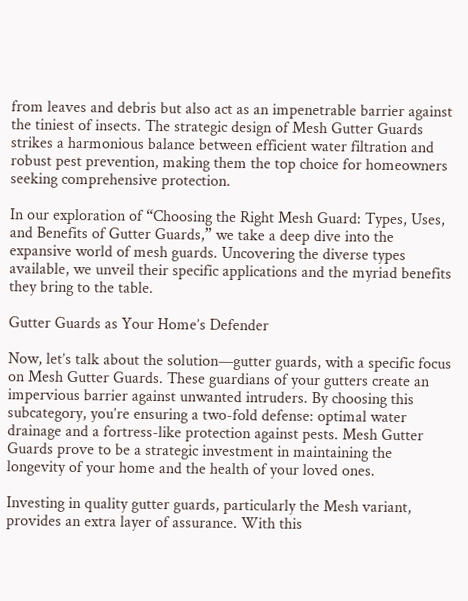from leaves and debris but also act as an impenetrable barrier against the tiniest of insects. The strategic design of Mesh Gutter Guards strikes a harmonious balance between efficient water filtration and robust pest prevention, making them the top choice for homeowners seeking comprehensive protection.

In our exploration of “Choosing the Right Mesh Guard: Types, Uses, and Benefits of Gutter Guards,” we take a deep dive into the expansive world of mesh guards. Uncovering the diverse types available, we unveil their specific applications and the myriad benefits they bring to the table.

Gutter Guards as Your Home’s Defender

Now, let’s talk about the solution—gutter guards, with a specific focus on Mesh Gutter Guards. These guardians of your gutters create an impervious barrier against unwanted intruders. By choosing this subcategory, you’re ensuring a two-fold defense: optimal water drainage and a fortress-like protection against pests. Mesh Gutter Guards prove to be a strategic investment in maintaining the longevity of your home and the health of your loved ones.

Investing in quality gutter guards, particularly the Mesh variant, provides an extra layer of assurance. With this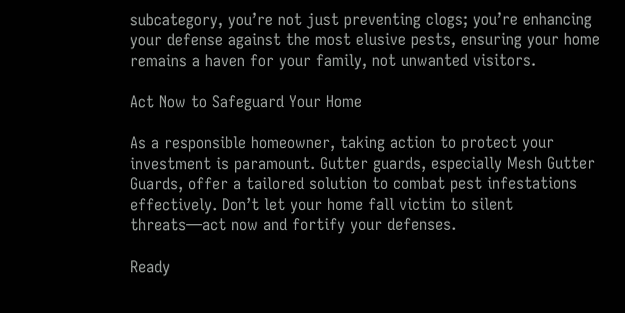subcategory, you’re not just preventing clogs; you’re enhancing your defense against the most elusive pests, ensuring your home remains a haven for your family, not unwanted visitors.

Act Now to Safeguard Your Home

As a responsible homeowner, taking action to protect your investment is paramount. Gutter guards, especially Mesh Gutter Guards, offer a tailored solution to combat pest infestations effectively. Don’t let your home fall victim to silent threats—act now and fortify your defenses.

Ready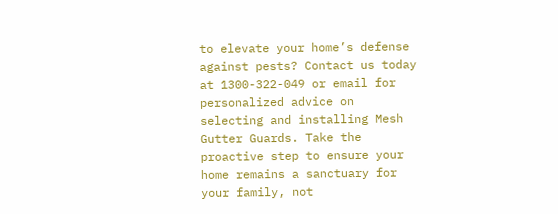to elevate your home’s defense against pests? Contact us today at 1300-322-049 or email for personalized advice on selecting and installing Mesh Gutter Guards. Take the proactive step to ensure your home remains a sanctuary for your family, not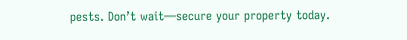pests. Don’t wait—secure your property today.